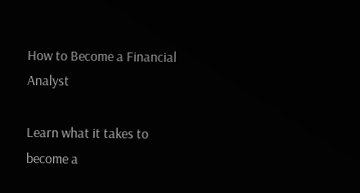How to Become a Financial Analyst

Learn what it takes to become a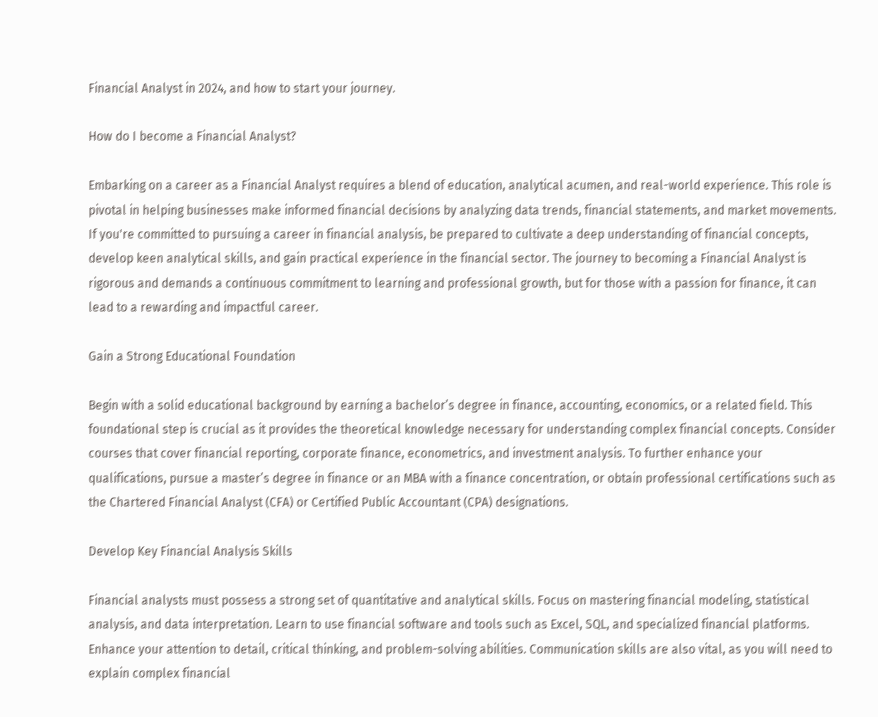Financial Analyst in 2024, and how to start your journey.

How do I become a Financial Analyst?

Embarking on a career as a Financial Analyst requires a blend of education, analytical acumen, and real-world experience. This role is pivotal in helping businesses make informed financial decisions by analyzing data trends, financial statements, and market movements. If you're committed to pursuing a career in financial analysis, be prepared to cultivate a deep understanding of financial concepts, develop keen analytical skills, and gain practical experience in the financial sector. The journey to becoming a Financial Analyst is rigorous and demands a continuous commitment to learning and professional growth, but for those with a passion for finance, it can lead to a rewarding and impactful career.

Gain a Strong Educational Foundation

Begin with a solid educational background by earning a bachelor’s degree in finance, accounting, economics, or a related field. This foundational step is crucial as it provides the theoretical knowledge necessary for understanding complex financial concepts. Consider courses that cover financial reporting, corporate finance, econometrics, and investment analysis. To further enhance your qualifications, pursue a master’s degree in finance or an MBA with a finance concentration, or obtain professional certifications such as the Chartered Financial Analyst (CFA) or Certified Public Accountant (CPA) designations.

Develop Key Financial Analysis Skills

Financial analysts must possess a strong set of quantitative and analytical skills. Focus on mastering financial modeling, statistical analysis, and data interpretation. Learn to use financial software and tools such as Excel, SQL, and specialized financial platforms. Enhance your attention to detail, critical thinking, and problem-solving abilities. Communication skills are also vital, as you will need to explain complex financial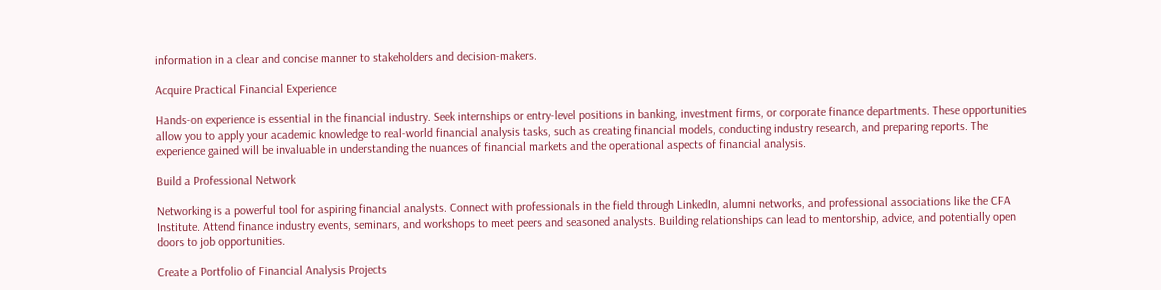information in a clear and concise manner to stakeholders and decision-makers.

Acquire Practical Financial Experience

Hands-on experience is essential in the financial industry. Seek internships or entry-level positions in banking, investment firms, or corporate finance departments. These opportunities allow you to apply your academic knowledge to real-world financial analysis tasks, such as creating financial models, conducting industry research, and preparing reports. The experience gained will be invaluable in understanding the nuances of financial markets and the operational aspects of financial analysis.

Build a Professional Network

Networking is a powerful tool for aspiring financial analysts. Connect with professionals in the field through LinkedIn, alumni networks, and professional associations like the CFA Institute. Attend finance industry events, seminars, and workshops to meet peers and seasoned analysts. Building relationships can lead to mentorship, advice, and potentially open doors to job opportunities.

Create a Portfolio of Financial Analysis Projects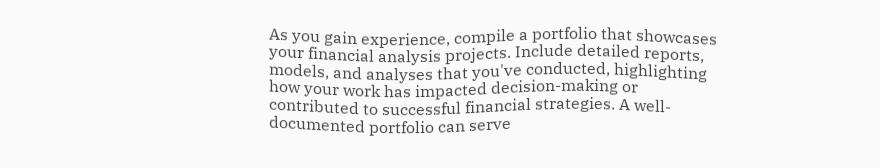As you gain experience, compile a portfolio that showcases your financial analysis projects. Include detailed reports, models, and analyses that you've conducted, highlighting how your work has impacted decision-making or contributed to successful financial strategies. A well-documented portfolio can serve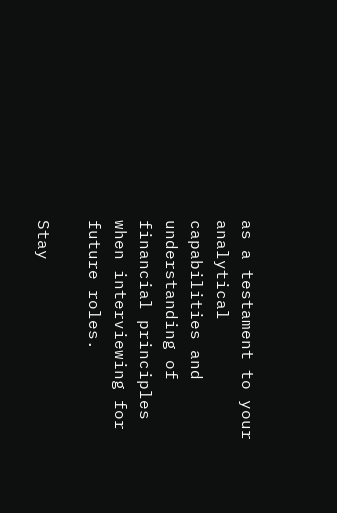as a testament to your analytical capabilities and understanding of financial principles when interviewing for future roles.

Stay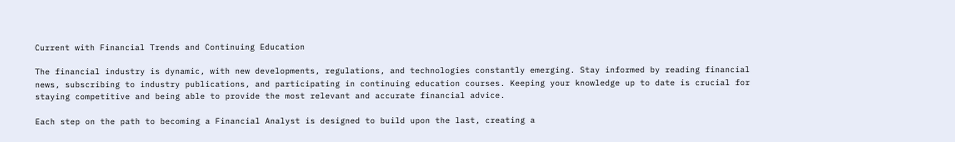Current with Financial Trends and Continuing Education

The financial industry is dynamic, with new developments, regulations, and technologies constantly emerging. Stay informed by reading financial news, subscribing to industry publications, and participating in continuing education courses. Keeping your knowledge up to date is crucial for staying competitive and being able to provide the most relevant and accurate financial advice.

Each step on the path to becoming a Financial Analyst is designed to build upon the last, creating a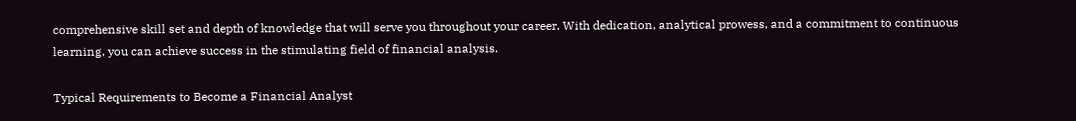comprehensive skill set and depth of knowledge that will serve you throughout your career. With dedication, analytical prowess, and a commitment to continuous learning, you can achieve success in the stimulating field of financial analysis.

Typical Requirements to Become a Financial Analyst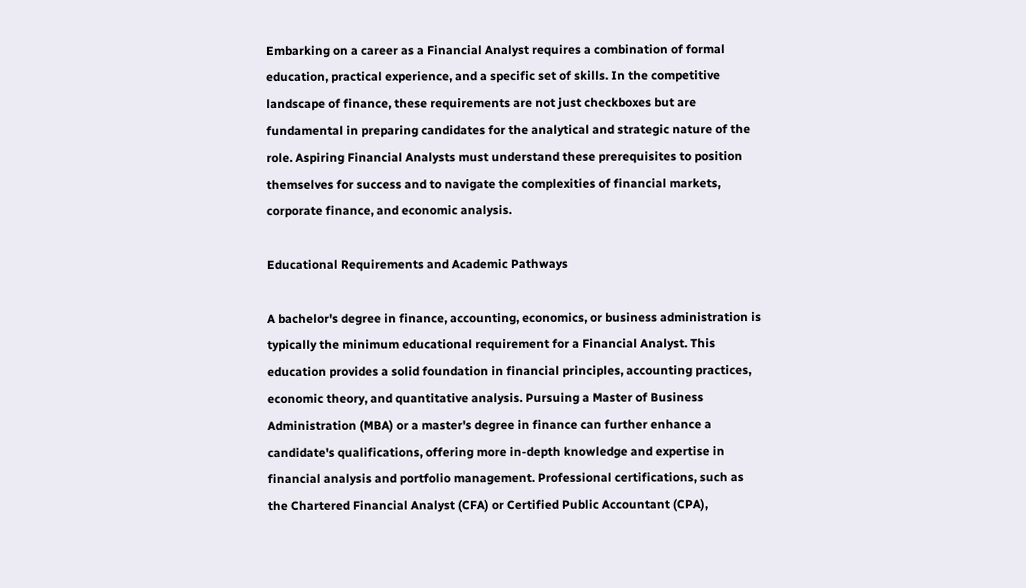Embarking on a career as a Financial Analyst requires a combination of formal education, practical experience, and a specific set of skills. In the competitive landscape of finance, these requirements are not just checkboxes but are fundamental in preparing candidates for the analytical and strategic nature of the role. Aspiring Financial Analysts must understand these prerequisites to position themselves for success and to navigate the complexities of financial markets, corporate finance, and economic analysis.

Educational Requirements and Academic Pathways

A bachelor's degree in finance, accounting, economics, or business administration is typically the minimum educational requirement for a Financial Analyst. This education provides a solid foundation in financial principles, accounting practices, economic theory, and quantitative analysis. Pursuing a Master of Business Administration (MBA) or a master's degree in finance can further enhance a candidate's qualifications, offering more in-depth knowledge and expertise in financial analysis and portfolio management. Professional certifications, such as the Chartered Financial Analyst (CFA) or Certified Public Accountant (CPA),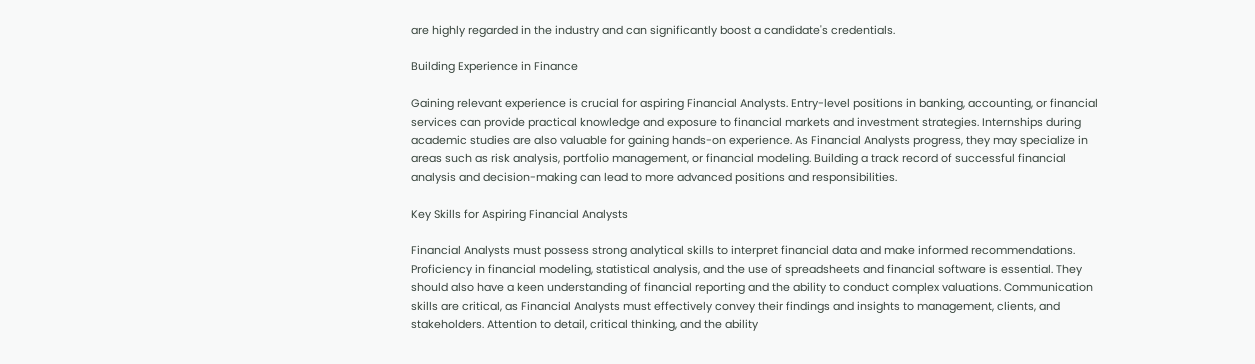are highly regarded in the industry and can significantly boost a candidate's credentials.

Building Experience in Finance

Gaining relevant experience is crucial for aspiring Financial Analysts. Entry-level positions in banking, accounting, or financial services can provide practical knowledge and exposure to financial markets and investment strategies. Internships during academic studies are also valuable for gaining hands-on experience. As Financial Analysts progress, they may specialize in areas such as risk analysis, portfolio management, or financial modeling. Building a track record of successful financial analysis and decision-making can lead to more advanced positions and responsibilities.

Key Skills for Aspiring Financial Analysts

Financial Analysts must possess strong analytical skills to interpret financial data and make informed recommendations. Proficiency in financial modeling, statistical analysis, and the use of spreadsheets and financial software is essential. They should also have a keen understanding of financial reporting and the ability to conduct complex valuations. Communication skills are critical, as Financial Analysts must effectively convey their findings and insights to management, clients, and stakeholders. Attention to detail, critical thinking, and the ability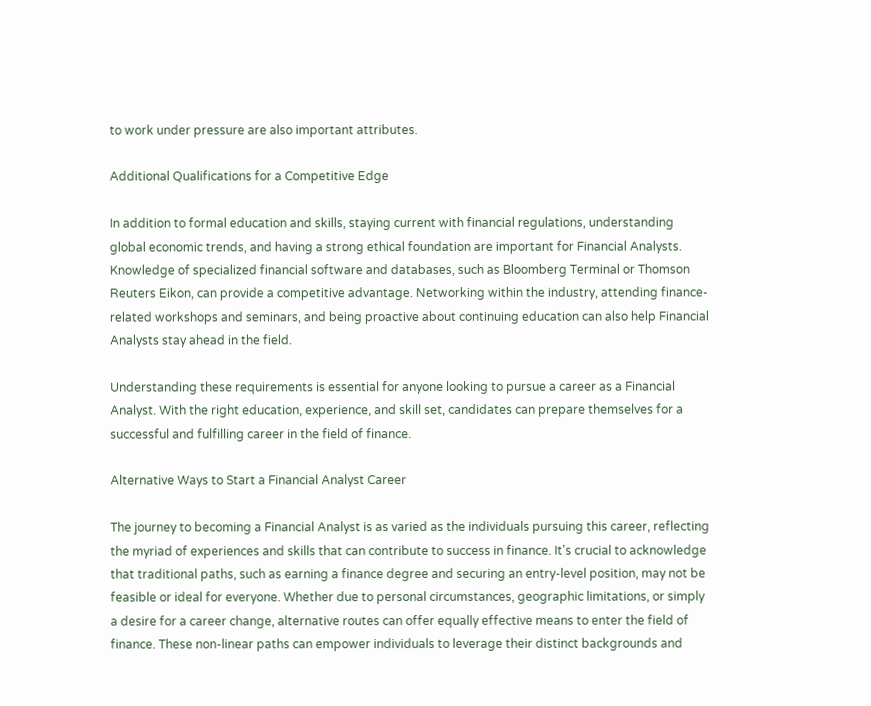to work under pressure are also important attributes.

Additional Qualifications for a Competitive Edge

In addition to formal education and skills, staying current with financial regulations, understanding global economic trends, and having a strong ethical foundation are important for Financial Analysts. Knowledge of specialized financial software and databases, such as Bloomberg Terminal or Thomson Reuters Eikon, can provide a competitive advantage. Networking within the industry, attending finance-related workshops and seminars, and being proactive about continuing education can also help Financial Analysts stay ahead in the field.

Understanding these requirements is essential for anyone looking to pursue a career as a Financial Analyst. With the right education, experience, and skill set, candidates can prepare themselves for a successful and fulfilling career in the field of finance.

Alternative Ways to Start a Financial Analyst Career

The journey to becoming a Financial Analyst is as varied as the individuals pursuing this career, reflecting the myriad of experiences and skills that can contribute to success in finance. It's crucial to acknowledge that traditional paths, such as earning a finance degree and securing an entry-level position, may not be feasible or ideal for everyone. Whether due to personal circumstances, geographic limitations, or simply a desire for a career change, alternative routes can offer equally effective means to enter the field of finance. These non-linear paths can empower individuals to leverage their distinct backgrounds and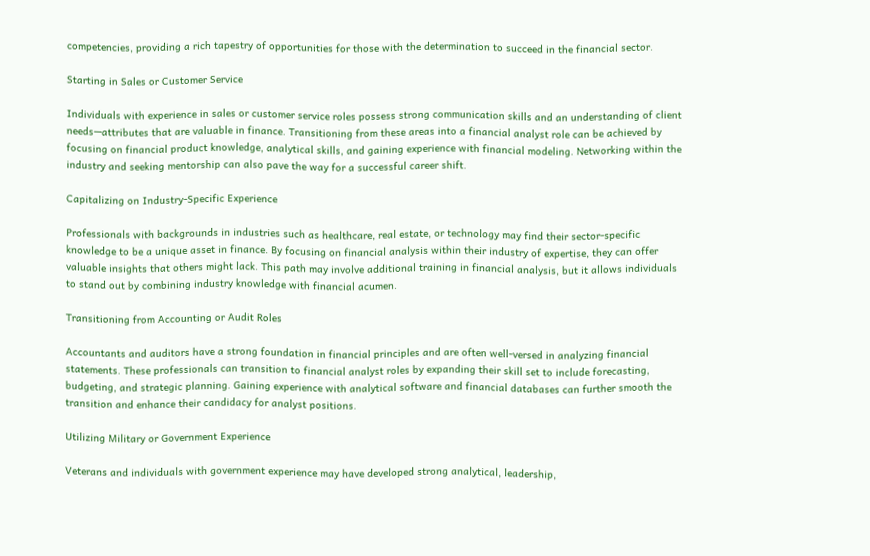competencies, providing a rich tapestry of opportunities for those with the determination to succeed in the financial sector.

Starting in Sales or Customer Service

Individuals with experience in sales or customer service roles possess strong communication skills and an understanding of client needs—attributes that are valuable in finance. Transitioning from these areas into a financial analyst role can be achieved by focusing on financial product knowledge, analytical skills, and gaining experience with financial modeling. Networking within the industry and seeking mentorship can also pave the way for a successful career shift.

Capitalizing on Industry-Specific Experience

Professionals with backgrounds in industries such as healthcare, real estate, or technology may find their sector-specific knowledge to be a unique asset in finance. By focusing on financial analysis within their industry of expertise, they can offer valuable insights that others might lack. This path may involve additional training in financial analysis, but it allows individuals to stand out by combining industry knowledge with financial acumen.

Transitioning from Accounting or Audit Roles

Accountants and auditors have a strong foundation in financial principles and are often well-versed in analyzing financial statements. These professionals can transition to financial analyst roles by expanding their skill set to include forecasting, budgeting, and strategic planning. Gaining experience with analytical software and financial databases can further smooth the transition and enhance their candidacy for analyst positions.

Utilizing Military or Government Experience

Veterans and individuals with government experience may have developed strong analytical, leadership,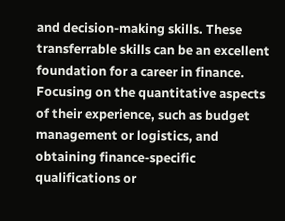and decision-making skills. These transferrable skills can be an excellent foundation for a career in finance. Focusing on the quantitative aspects of their experience, such as budget management or logistics, and obtaining finance-specific qualifications or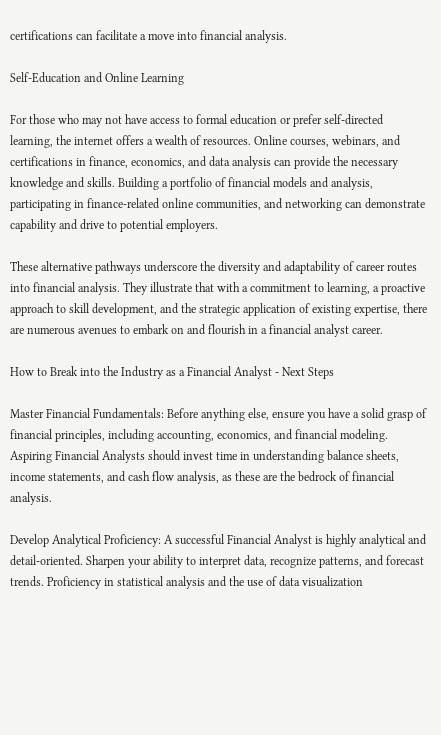certifications can facilitate a move into financial analysis.

Self-Education and Online Learning

For those who may not have access to formal education or prefer self-directed learning, the internet offers a wealth of resources. Online courses, webinars, and certifications in finance, economics, and data analysis can provide the necessary knowledge and skills. Building a portfolio of financial models and analysis, participating in finance-related online communities, and networking can demonstrate capability and drive to potential employers.

These alternative pathways underscore the diversity and adaptability of career routes into financial analysis. They illustrate that with a commitment to learning, a proactive approach to skill development, and the strategic application of existing expertise, there are numerous avenues to embark on and flourish in a financial analyst career.

How to Break into the Industry as a Financial Analyst - Next Steps

Master Financial Fundamentals: Before anything else, ensure you have a solid grasp of financial principles, including accounting, economics, and financial modeling. Aspiring Financial Analysts should invest time in understanding balance sheets, income statements, and cash flow analysis, as these are the bedrock of financial analysis.

Develop Analytical Proficiency: A successful Financial Analyst is highly analytical and detail-oriented. Sharpen your ability to interpret data, recognize patterns, and forecast trends. Proficiency in statistical analysis and the use of data visualization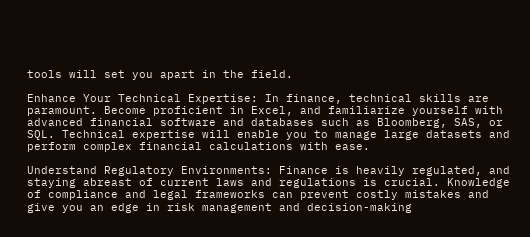tools will set you apart in the field.

Enhance Your Technical Expertise: In finance, technical skills are paramount. Become proficient in Excel, and familiarize yourself with advanced financial software and databases such as Bloomberg, SAS, or SQL. Technical expertise will enable you to manage large datasets and perform complex financial calculations with ease.

Understand Regulatory Environments: Finance is heavily regulated, and staying abreast of current laws and regulations is crucial. Knowledge of compliance and legal frameworks can prevent costly mistakes and give you an edge in risk management and decision-making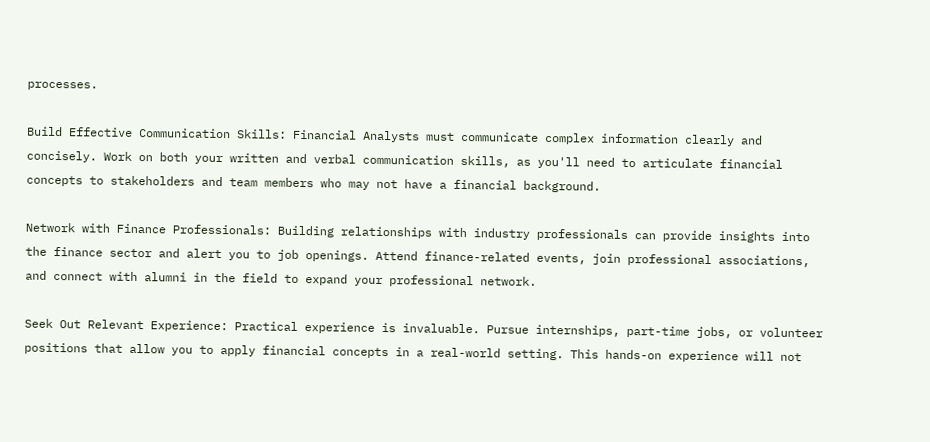processes.

Build Effective Communication Skills: Financial Analysts must communicate complex information clearly and concisely. Work on both your written and verbal communication skills, as you'll need to articulate financial concepts to stakeholders and team members who may not have a financial background.

Network with Finance Professionals: Building relationships with industry professionals can provide insights into the finance sector and alert you to job openings. Attend finance-related events, join professional associations, and connect with alumni in the field to expand your professional network.

Seek Out Relevant Experience: Practical experience is invaluable. Pursue internships, part-time jobs, or volunteer positions that allow you to apply financial concepts in a real-world setting. This hands-on experience will not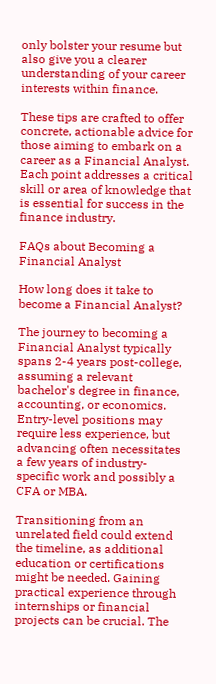only bolster your resume but also give you a clearer understanding of your career interests within finance.

These tips are crafted to offer concrete, actionable advice for those aiming to embark on a career as a Financial Analyst. Each point addresses a critical skill or area of knowledge that is essential for success in the finance industry.

FAQs about Becoming a Financial Analyst

How long does it take to become a Financial Analyst?

The journey to becoming a Financial Analyst typically spans 2-4 years post-college, assuming a relevant bachelor's degree in finance, accounting, or economics. Entry-level positions may require less experience, but advancing often necessitates a few years of industry-specific work and possibly a CFA or MBA.

Transitioning from an unrelated field could extend the timeline, as additional education or certifications might be needed. Gaining practical experience through internships or financial projects can be crucial. The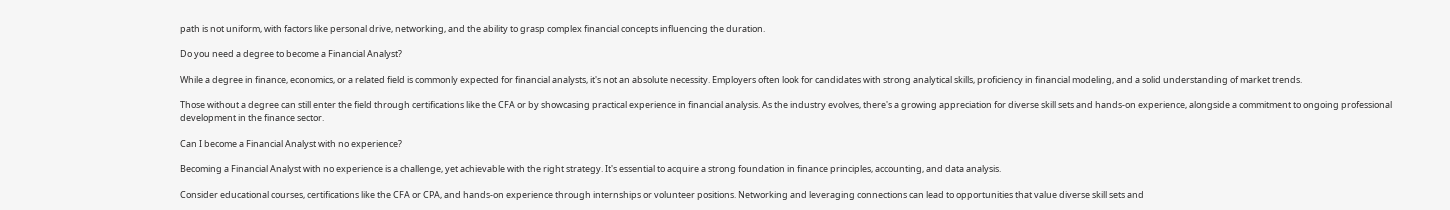path is not uniform, with factors like personal drive, networking, and the ability to grasp complex financial concepts influencing the duration.

Do you need a degree to become a Financial Analyst?

While a degree in finance, economics, or a related field is commonly expected for financial analysts, it's not an absolute necessity. Employers often look for candidates with strong analytical skills, proficiency in financial modeling, and a solid understanding of market trends.

Those without a degree can still enter the field through certifications like the CFA or by showcasing practical experience in financial analysis. As the industry evolves, there's a growing appreciation for diverse skill sets and hands-on experience, alongside a commitment to ongoing professional development in the finance sector.

Can I become a Financial Analyst with no experience?

Becoming a Financial Analyst with no experience is a challenge, yet achievable with the right strategy. It's essential to acquire a strong foundation in finance principles, accounting, and data analysis.

Consider educational courses, certifications like the CFA or CPA, and hands-on experience through internships or volunteer positions. Networking and leveraging connections can lead to opportunities that value diverse skill sets and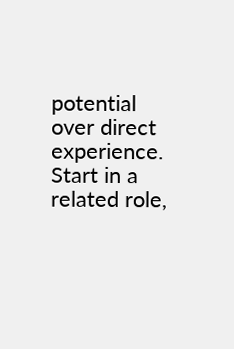potential over direct experience. Start in a related role,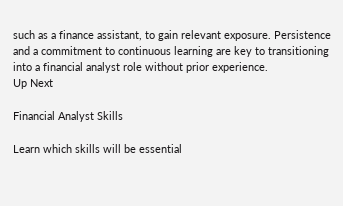such as a finance assistant, to gain relevant exposure. Persistence and a commitment to continuous learning are key to transitioning into a financial analyst role without prior experience.
Up Next

Financial Analyst Skills

Learn which skills will be essential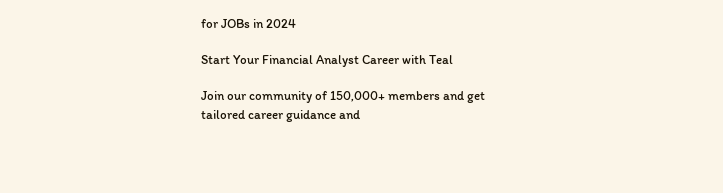for JOBs in 2024

Start Your Financial Analyst Career with Teal

Join our community of 150,000+ members and get tailored career guidance and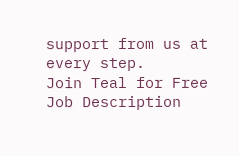support from us at every step.
Join Teal for Free
Job Description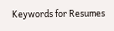Keywords for Resumes